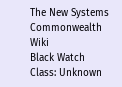The New Systems Commonwealth Wiki
Black Watch
Class: Unknown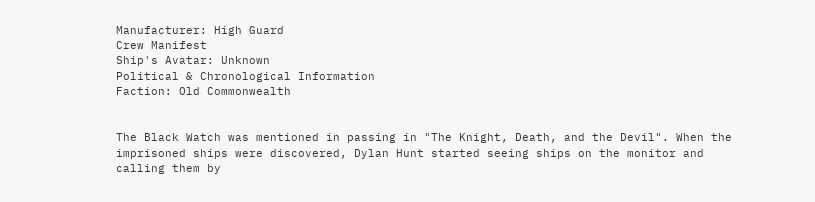Manufacturer: High Guard
Crew Manifest
Ship's Avatar: Unknown
Political & Chronological Information
Faction: Old Commonwealth


The Black Watch was mentioned in passing in "The Knight, Death, and the Devil". When the imprisoned ships were discovered, Dylan Hunt started seeing ships on the monitor and calling them by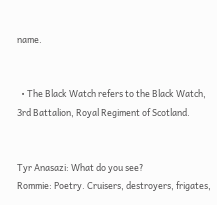name.


  • The Black Watch refers to the Black Watch, 3rd Battalion, Royal Regiment of Scotland.


Tyr Anasazi: What do you see?
Rommie: Poetry. Cruisers, destroyers, frigates,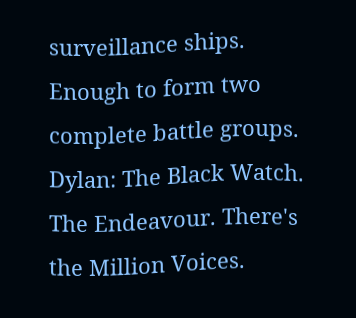surveillance ships. Enough to form two complete battle groups.
Dylan: The Black Watch. The Endeavour. There's the Million Voices.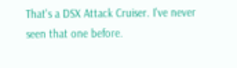That's a DSX Attack Cruiser. I've never seen that one before.